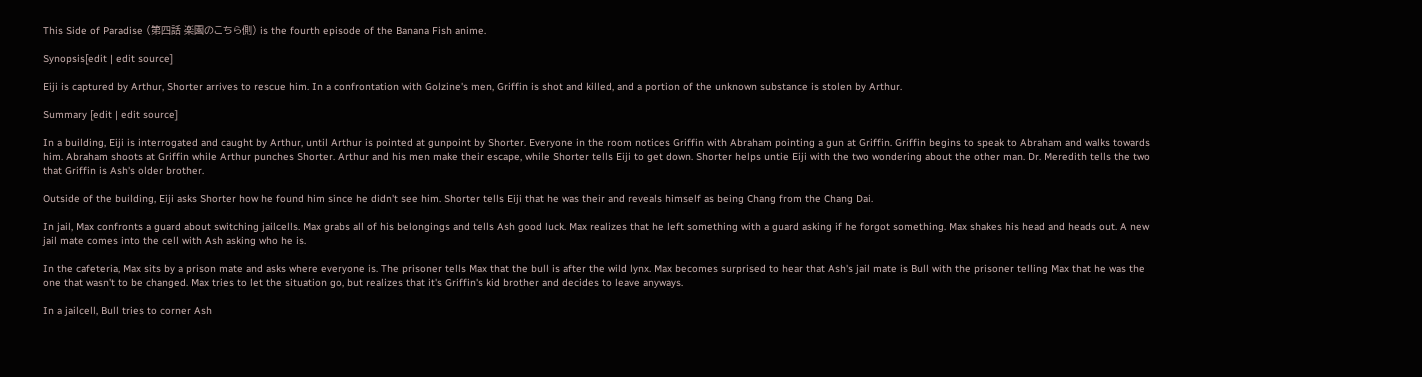This Side of Paradise (第四話 楽園のこちら側) is the fourth episode of the Banana Fish anime.

Synopsis[edit | edit source]

Eiji is captured by Arthur, Shorter arrives to rescue him. In a confrontation with Golzine's men, Griffin is shot and killed, and a portion of the unknown substance is stolen by Arthur.

Summary [edit | edit source]

In a building, Eiji is interrogated and caught by Arthur, until Arthur is pointed at gunpoint by Shorter. Everyone in the room notices Griffin with Abraham pointing a gun at Griffin. Griffin begins to speak to Abraham and walks towards him. Abraham shoots at Griffin while Arthur punches Shorter. Arthur and his men make their escape, while Shorter tells Eiji to get down. Shorter helps untie Eiji with the two wondering about the other man. Dr. Meredith tells the two that Griffin is Ash's older brother.

Outside of the building, Eiji asks Shorter how he found him since he didn't see him. Shorter tells Eiji that he was their and reveals himself as being Chang from the Chang Dai.

In jail, Max confronts a guard about switching jailcells. Max grabs all of his belongings and tells Ash good luck. Max realizes that he left something with a guard asking if he forgot something. Max shakes his head and heads out. A new jail mate comes into the cell with Ash asking who he is.

In the cafeteria, Max sits by a prison mate and asks where everyone is. The prisoner tells Max that the bull is after the wild lynx. Max becomes surprised to hear that Ash's jail mate is Bull with the prisoner telling Max that he was the one that wasn't to be changed. Max tries to let the situation go, but realizes that it's Griffin's kid brother and decides to leave anyways.

In a jailcell, Bull tries to corner Ash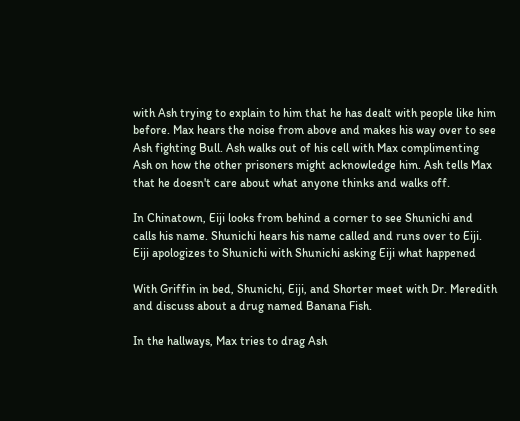with Ash trying to explain to him that he has dealt with people like him before. Max hears the noise from above and makes his way over to see Ash fighting Bull. Ash walks out of his cell with Max complimenting Ash on how the other prisoners might acknowledge him. Ash tells Max that he doesn't care about what anyone thinks and walks off.

In Chinatown, Eiji looks from behind a corner to see Shunichi and calls his name. Shunichi hears his name called and runs over to Eiji. Eiji apologizes to Shunichi with Shunichi asking Eiji what happened

With Griffin in bed, Shunichi, Eiji, and Shorter meet with Dr. Meredith and discuss about a drug named Banana Fish.

In the hallways, Max tries to drag Ash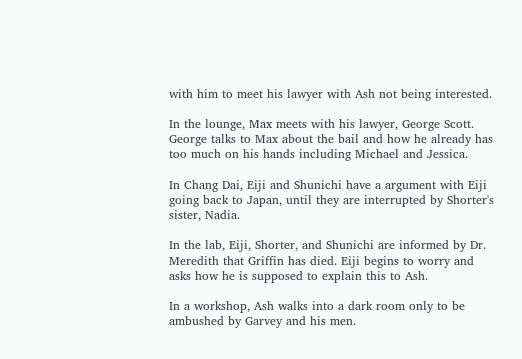with him to meet his lawyer with Ash not being interested.

In the lounge, Max meets with his lawyer, George Scott. George talks to Max about the bail and how he already has too much on his hands including Michael and Jessica.

In Chang Dai, Eiji and Shunichi have a argument with Eiji going back to Japan, until they are interrupted by Shorter's sister, Nadia.

In the lab, Eiji, Shorter, and Shunichi are informed by Dr. Meredith that Griffin has died. Eiji begins to worry and asks how he is supposed to explain this to Ash.

In a workshop, Ash walks into a dark room only to be ambushed by Garvey and his men.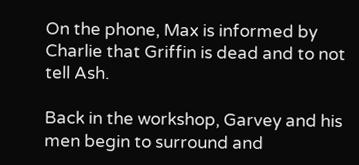On the phone, Max is informed by Charlie that Griffin is dead and to not tell Ash.

Back in the workshop, Garvey and his men begin to surround and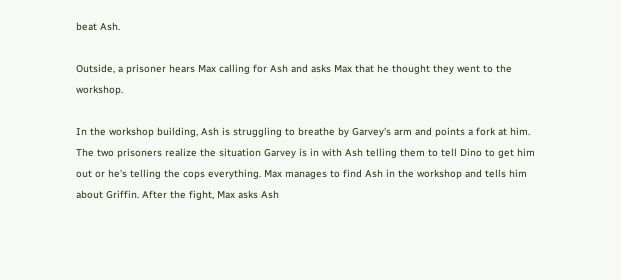beat Ash.

Outside, a prisoner hears Max calling for Ash and asks Max that he thought they went to the workshop.

In the workshop building, Ash is struggling to breathe by Garvey's arm and points a fork at him. The two prisoners realize the situation Garvey is in with Ash telling them to tell Dino to get him out or he's telling the cops everything. Max manages to find Ash in the workshop and tells him about Griffin. After the fight, Max asks Ash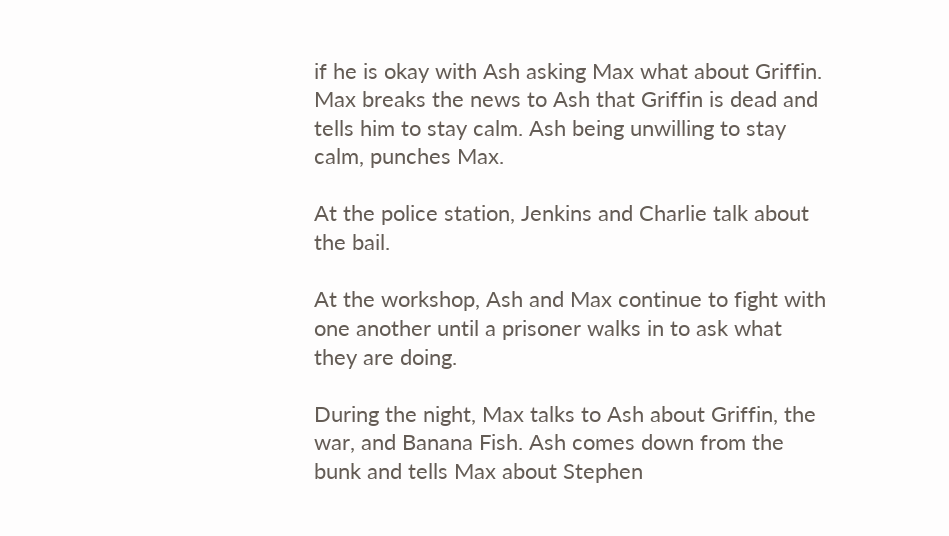if he is okay with Ash asking Max what about Griffin. Max breaks the news to Ash that Griffin is dead and tells him to stay calm. Ash being unwilling to stay calm, punches Max.

At the police station, Jenkins and Charlie talk about the bail.

At the workshop, Ash and Max continue to fight with one another until a prisoner walks in to ask what they are doing.

During the night, Max talks to Ash about Griffin, the war, and Banana Fish. Ash comes down from the bunk and tells Max about Stephen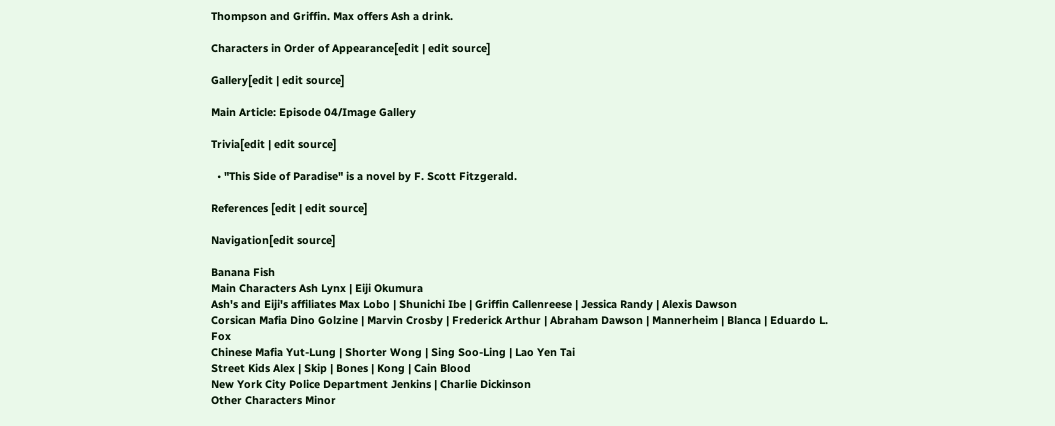Thompson and Griffin. Max offers Ash a drink.

Characters in Order of Appearance[edit | edit source]

Gallery[edit | edit source]

Main Article: Episode 04/Image Gallery

Trivia[edit | edit source]

  • "This Side of Paradise" is a novel by F. Scott Fitzgerald.

References [edit | edit source]

Navigation[edit source]

Banana Fish
Main Characters Ash Lynx | Eiji Okumura
Ash's and Eiji's affiliates Max Lobo | Shunichi Ibe | Griffin Callenreese | Jessica Randy | Alexis Dawson
Corsican Mafia Dino Golzine | Marvin Crosby | Frederick Arthur | Abraham Dawson | Mannerheim | Blanca | Eduardo L. Fox
Chinese Mafia Yut-Lung | Shorter Wong | Sing Soo-Ling | Lao Yen Tai
Street Kids Alex | Skip | Bones | Kong | Cain Blood
New York City Police Department Jenkins | Charlie Dickinson
Other Characters Minor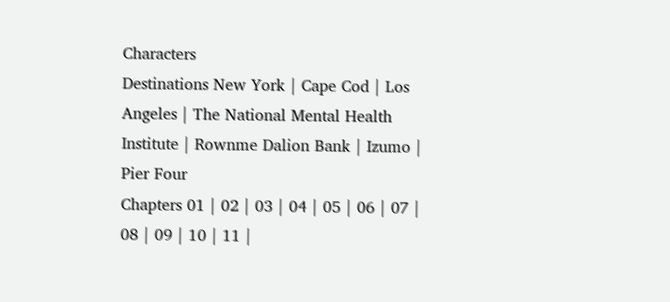Characters
Destinations New York | Cape Cod | Los Angeles | The National Mental Health Institute | Rownme Dalion Bank | Izumo | Pier Four
Chapters 01 | 02 | 03 | 04 | 05 | 06 | 07 | 08 | 09 | 10 | 11 |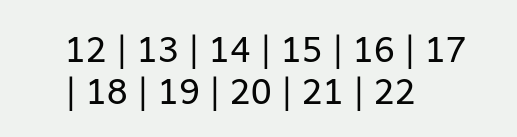12 | 13 | 14 | 15 | 16 | 17 | 18 | 19 | 20 | 21 | 22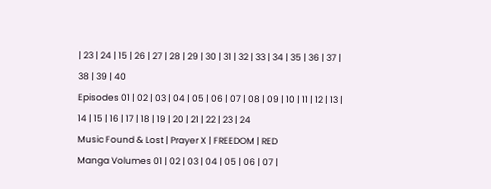| 23 | 24 | 15 | 26 | 27 | 28 | 29 | 30 | 31 | 32 | 33 | 34 | 35 | 36 | 37 | 38 | 39 | 40
Episodes 01 | 02 | 03 | 04 | 05 | 06 | 07 | 08 | 09 | 10 | 11 | 12 | 13 | 14 | 15 | 16 | 17 | 18 | 19 | 20 | 21 | 22 | 23 | 24
Music Found & Lost | Prayer X | FREEDOM | RED
Manga Volumes 01 | 02 | 03 | 04 | 05 | 06 | 07 |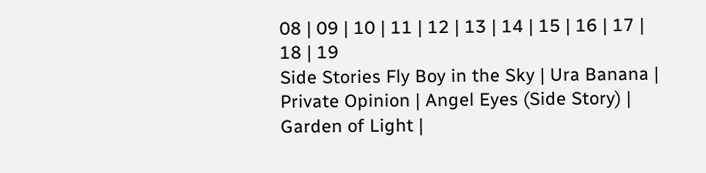08 | 09 | 10 | 11 | 12 | 13 | 14 | 15 | 16 | 17 | 18 | 19
Side Stories Fly Boy in the Sky | Ura Banana | Private Opinion | Angel Eyes (Side Story) | Garden of Light |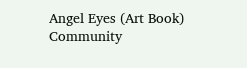Angel Eyes (Art Book)
Community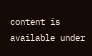content is available under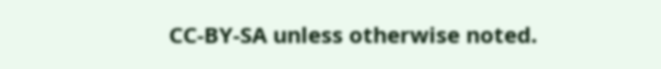CC-BY-SA unless otherwise noted.